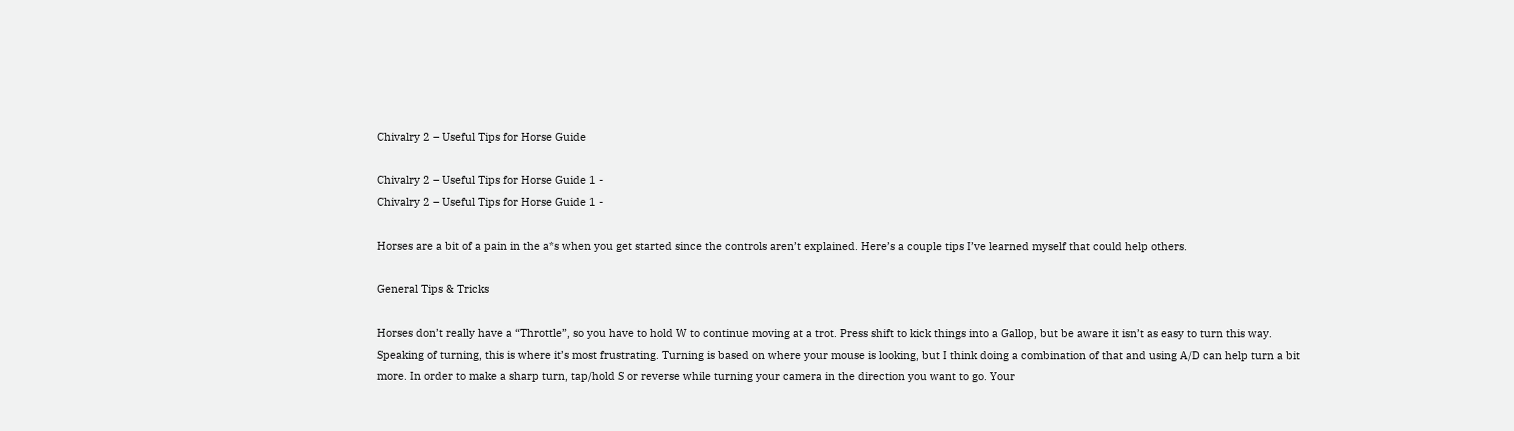Chivalry 2 – Useful Tips for Horse Guide

Chivalry 2 – Useful Tips for Horse Guide 1 -
Chivalry 2 – Useful Tips for Horse Guide 1 -

Horses are a bit of a pain in the a*s when you get started since the controls aren’t explained. Here’s a couple tips I’ve learned myself that could help others.

General Tips & Tricks

Horses don’t really have a “Throttle”, so you have to hold W to continue moving at a trot. Press shift to kick things into a Gallop, but be aware it isn’t as easy to turn this way.
Speaking of turning, this is where it’s most frustrating. Turning is based on where your mouse is looking, but I think doing a combination of that and using A/D can help turn a bit more. In order to make a sharp turn, tap/hold S or reverse while turning your camera in the direction you want to go. Your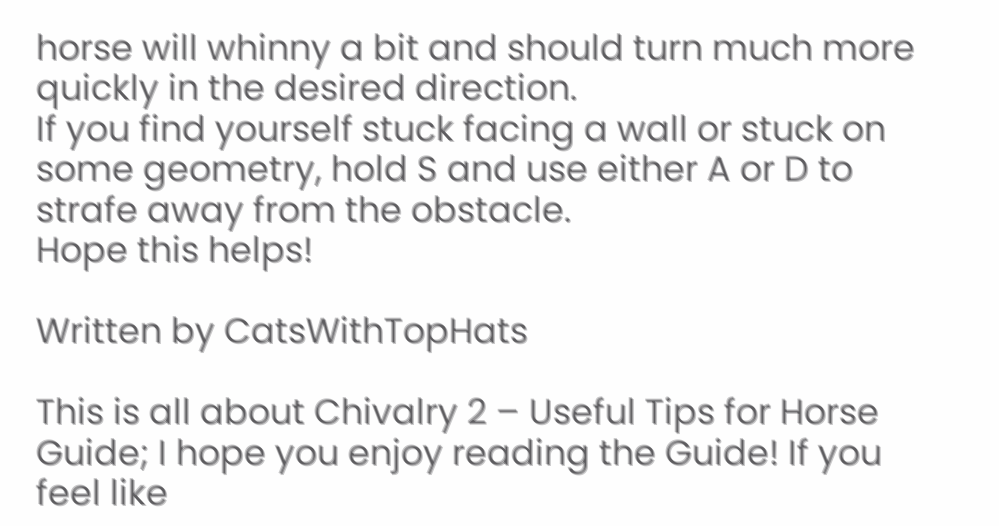horse will whinny a bit and should turn much more quickly in the desired direction.
If you find yourself stuck facing a wall or stuck on some geometry, hold S and use either A or D to strafe away from the obstacle.
Hope this helps!

Written by CatsWithTopHats

This is all about Chivalry 2 – Useful Tips for Horse Guide; I hope you enjoy reading the Guide! If you feel like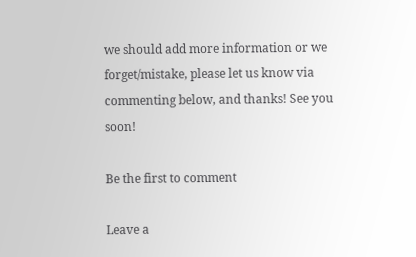we should add more information or we forget/mistake, please let us know via commenting below, and thanks! See you soon!

Be the first to comment

Leave a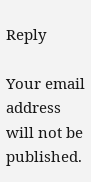Reply

Your email address will not be published.